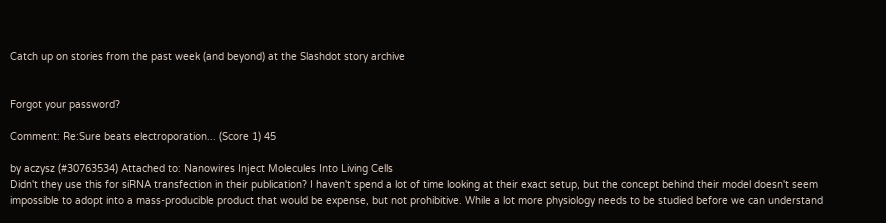Catch up on stories from the past week (and beyond) at the Slashdot story archive


Forgot your password?

Comment: Re:Sure beats electroporation... (Score 1) 45

by aczysz (#30763534) Attached to: Nanowires Inject Molecules Into Living Cells
Didn't they use this for siRNA transfection in their publication? I haven't spend a lot of time looking at their exact setup, but the concept behind their model doesn't seem impossible to adopt into a mass-producible product that would be expense, but not prohibitive. While a lot more physiology needs to be studied before we can understand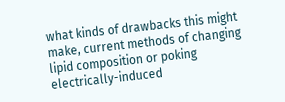what kinds of drawbacks this might make, current methods of changing lipid composition or poking electrically-induced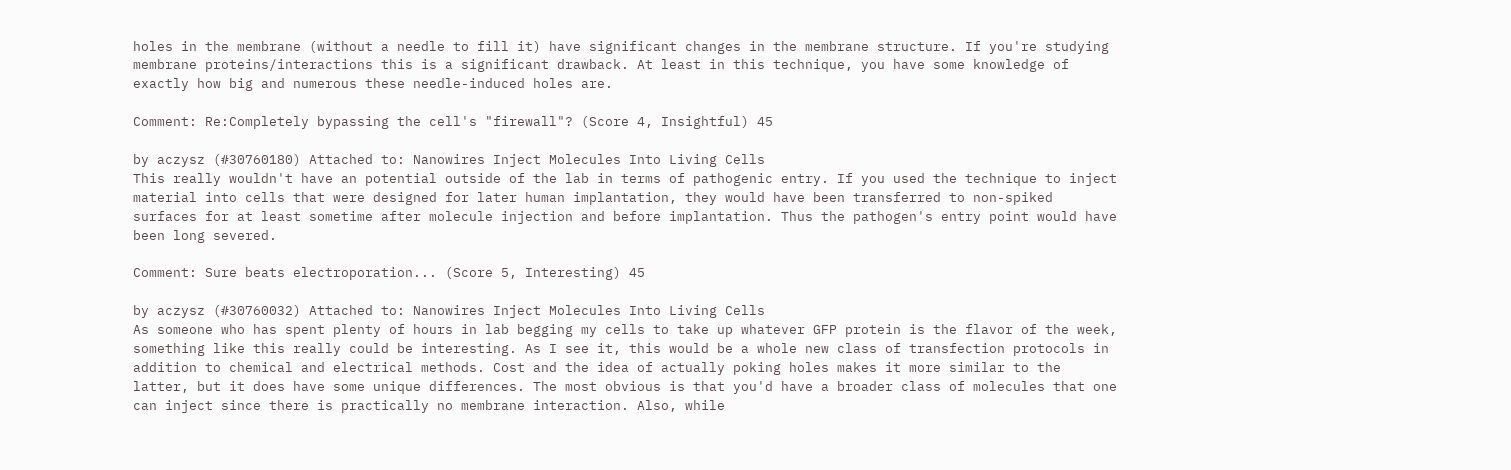holes in the membrane (without a needle to fill it) have significant changes in the membrane structure. If you're studying membrane proteins/interactions this is a significant drawback. At least in this technique, you have some knowledge of exactly how big and numerous these needle-induced holes are.

Comment: Re:Completely bypassing the cell's "firewall"? (Score 4, Insightful) 45

by aczysz (#30760180) Attached to: Nanowires Inject Molecules Into Living Cells
This really wouldn't have an potential outside of the lab in terms of pathogenic entry. If you used the technique to inject material into cells that were designed for later human implantation, they would have been transferred to non-spiked surfaces for at least sometime after molecule injection and before implantation. Thus the pathogen's entry point would have been long severed.

Comment: Sure beats electroporation... (Score 5, Interesting) 45

by aczysz (#30760032) Attached to: Nanowires Inject Molecules Into Living Cells
As someone who has spent plenty of hours in lab begging my cells to take up whatever GFP protein is the flavor of the week, something like this really could be interesting. As I see it, this would be a whole new class of transfection protocols in addition to chemical and electrical methods. Cost and the idea of actually poking holes makes it more similar to the latter, but it does have some unique differences. The most obvious is that you'd have a broader class of molecules that one can inject since there is practically no membrane interaction. Also, while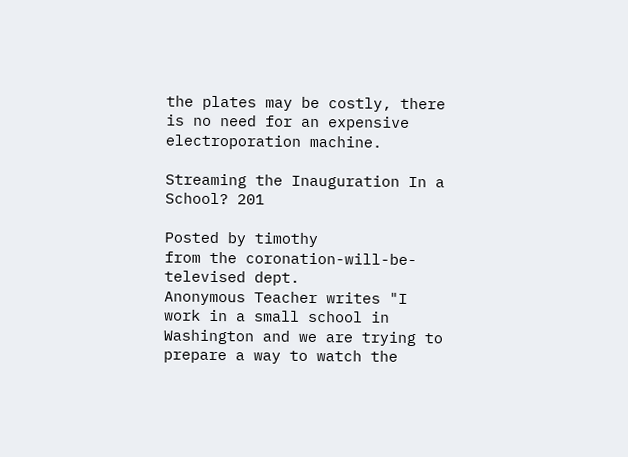the plates may be costly, there is no need for an expensive electroporation machine.

Streaming the Inauguration In a School? 201

Posted by timothy
from the coronation-will-be-televised dept.
Anonymous Teacher writes "I work in a small school in Washington and we are trying to prepare a way to watch the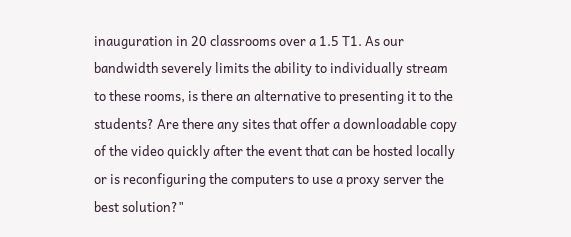inauguration in 20 classrooms over a 1.5 T1. As our bandwidth severely limits the ability to individually stream to these rooms, is there an alternative to presenting it to the students? Are there any sites that offer a downloadable copy of the video quickly after the event that can be hosted locally or is reconfiguring the computers to use a proxy server the best solution?"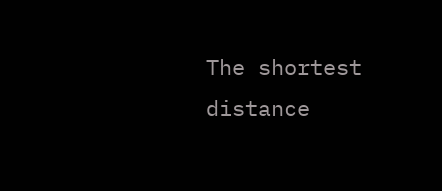The shortest distance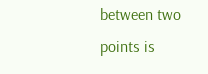between two points is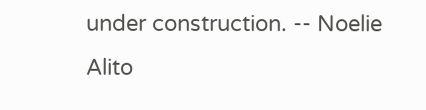under construction. -- Noelie Alito